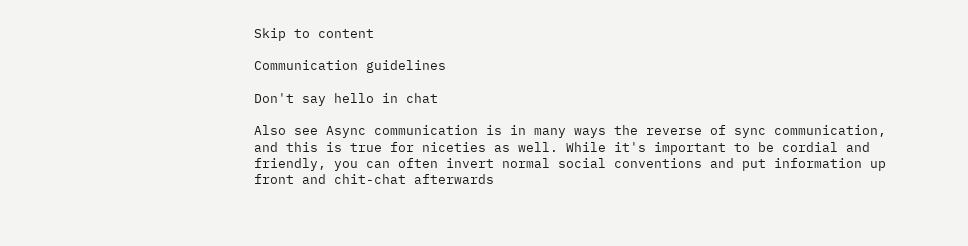Skip to content

Communication guidelines

Don't say hello in chat

Also see Async communication is in many ways the reverse of sync communication, and this is true for niceties as well. While it's important to be cordial and friendly, you can often invert normal social conventions and put information up front and chit-chat afterwards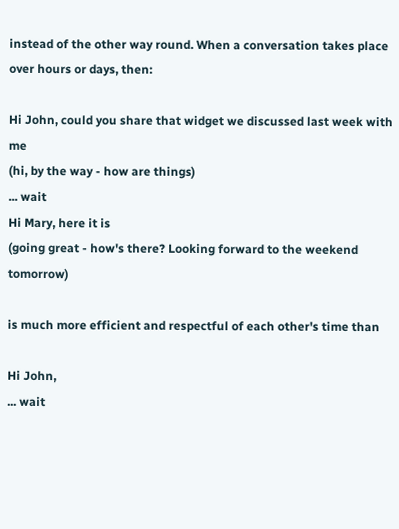instead of the other way round. When a conversation takes place over hours or days, then:

Hi John, could you share that widget we discussed last week with me
(hi, by the way - how are things)
... wait
Hi Mary, here it is
(going great - how's there? Looking forward to the weekend tomorrow)

is much more efficient and respectful of each other's time than

Hi John,
... wait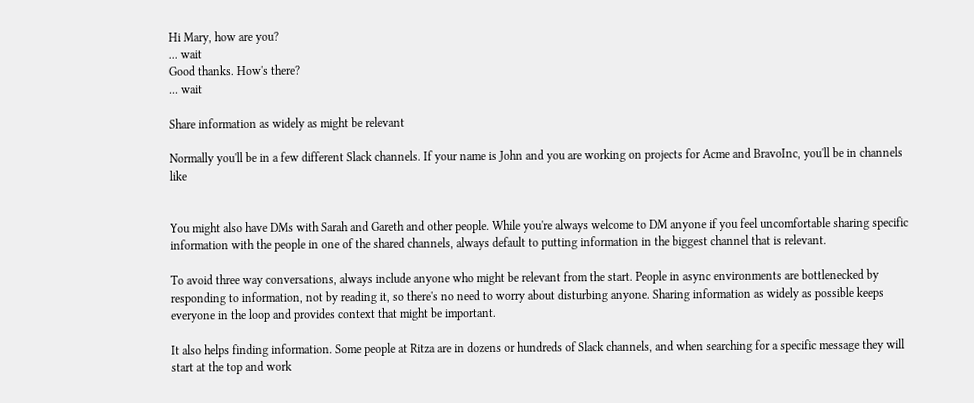Hi Mary, how are you?
... wait
Good thanks. How's there?
... wait

Share information as widely as might be relevant

Normally you'll be in a few different Slack channels. If your name is John and you are working on projects for Acme and BravoInc, you'll be in channels like


You might also have DMs with Sarah and Gareth and other people. While you're always welcome to DM anyone if you feel uncomfortable sharing specific information with the people in one of the shared channels, always default to putting information in the biggest channel that is relevant.

To avoid three way conversations, always include anyone who might be relevant from the start. People in async environments are bottlenecked by responding to information, not by reading it, so there's no need to worry about disturbing anyone. Sharing information as widely as possible keeps everyone in the loop and provides context that might be important.

It also helps finding information. Some people at Ritza are in dozens or hundreds of Slack channels, and when searching for a specific message they will start at the top and work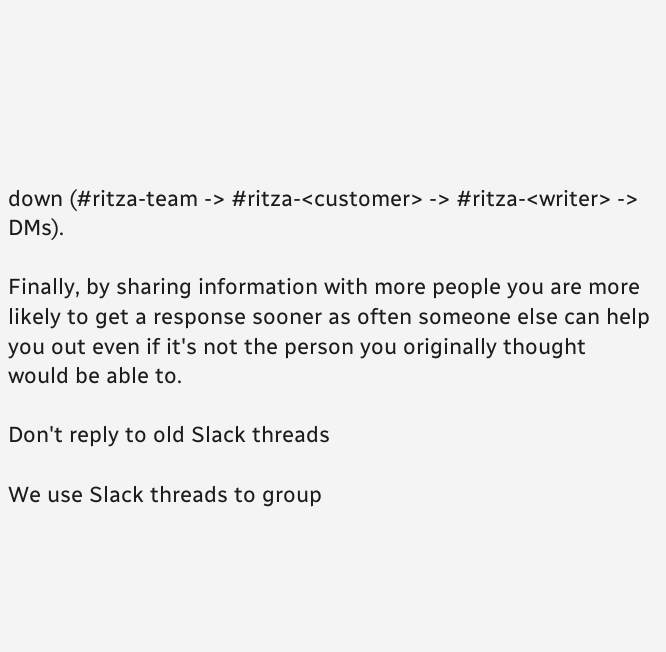down (#ritza-team -> #ritza-<customer> -> #ritza-<writer> -> DMs).

Finally, by sharing information with more people you are more likely to get a response sooner as often someone else can help you out even if it's not the person you originally thought would be able to.

Don't reply to old Slack threads

We use Slack threads to group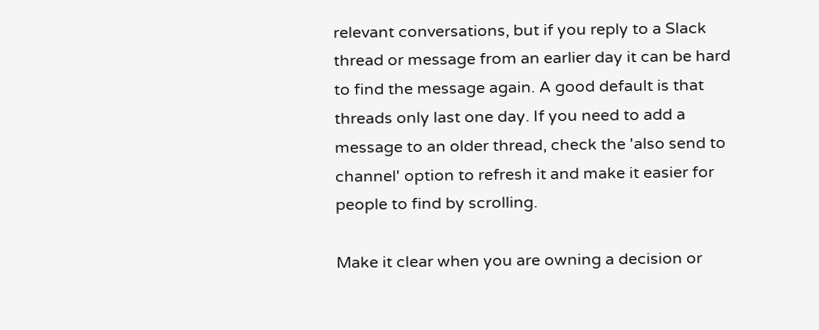relevant conversations, but if you reply to a Slack thread or message from an earlier day it can be hard to find the message again. A good default is that threads only last one day. If you need to add a message to an older thread, check the 'also send to channel' option to refresh it and make it easier for people to find by scrolling.

Make it clear when you are owning a decision or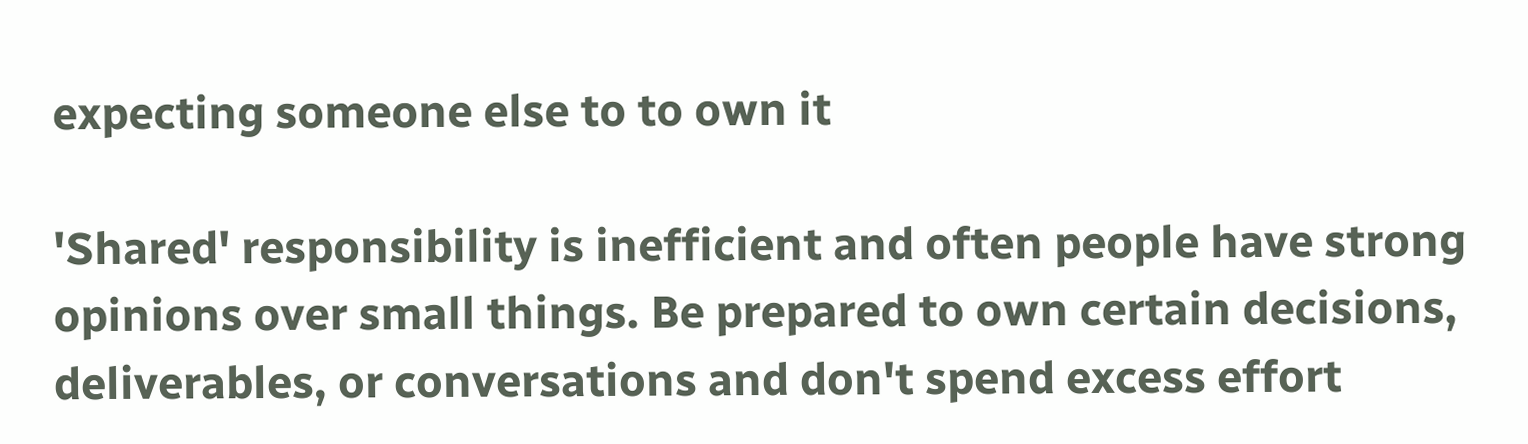expecting someone else to to own it

'Shared' responsibility is inefficient and often people have strong opinions over small things. Be prepared to own certain decisions, deliverables, or conversations and don't spend excess effort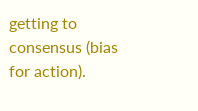getting to consensus (bias for action).